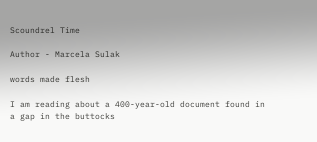Scoundrel Time

Author - Marcela Sulak

words made flesh

I am reading about a 400-year-old document found in a gap in the buttocks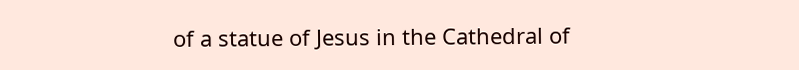of a statue of Jesus in the Cathedral of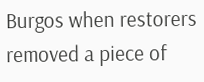Burgos when restorers removed a piece of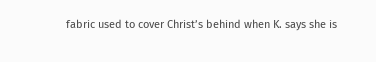fabric used to cover Christ’s behind when K. says she is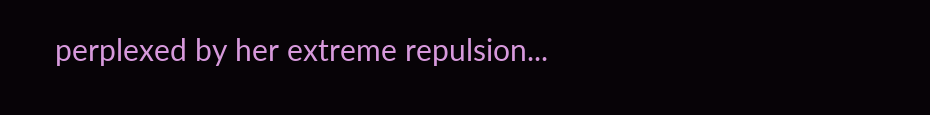perplexed by her extreme repulsion...